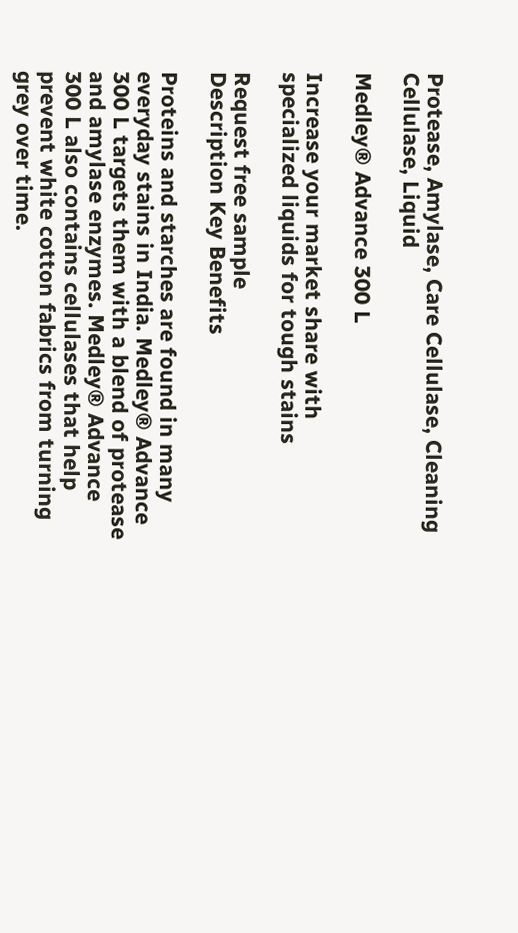Protease, Amylase, Care Cellulase, Cleaning Cellulase, Liquid

Medley® Advance 300 L

Increase your market share with specialized liquids for tough stains

Request free sample
Description Key Benefits

Proteins and starches are found in many everyday stains in India. Medley® Advance 300 L targets them with a blend of protease and amylase enzymes. Medley® Advance 300 L also contains cellulases that help prevent white cotton fabrics from turning grey over time.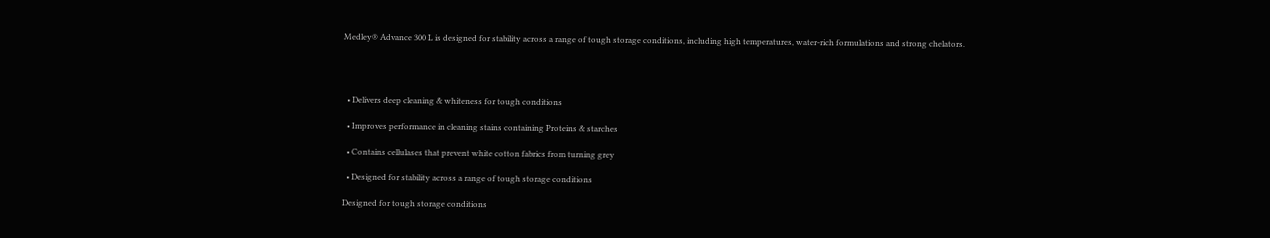Medley® Advance 300 L is designed for stability across a range of tough storage conditions, including high temperatures, water-rich formulations and strong chelators.




  • Delivers deep cleaning & whiteness for tough conditions

  • Improves performance in cleaning stains containing Proteins & starches

  • Contains cellulases that prevent white cotton fabrics from turning grey

  • Designed for stability across a range of tough storage conditions

Designed for tough storage conditions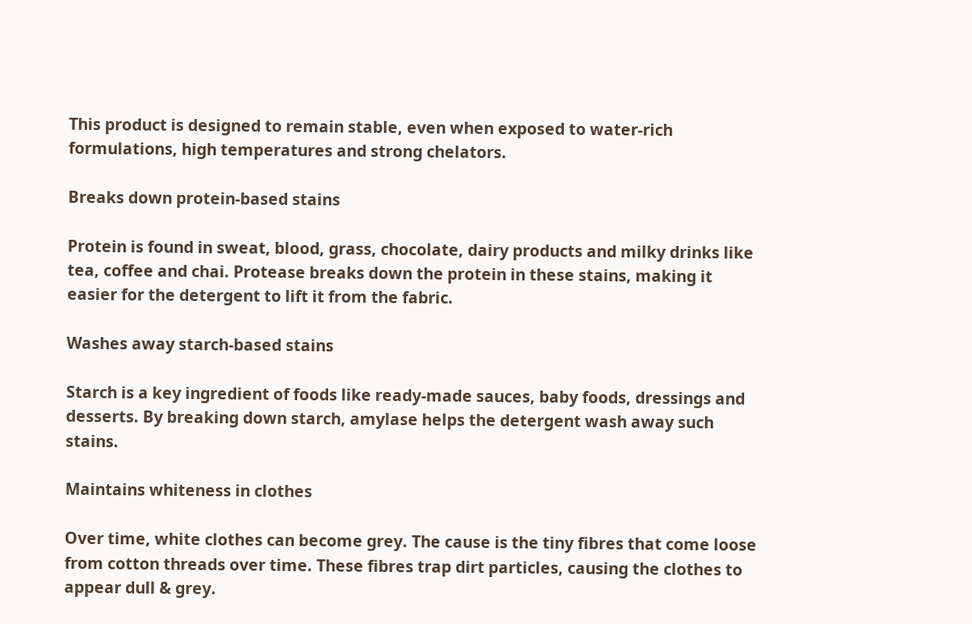This product is designed to remain stable, even when exposed to water-rich formulations, high temperatures and strong chelators.

Breaks down protein-based stains

Protein is found in sweat, blood, grass, chocolate, dairy products and milky drinks like tea, coffee and chai. Protease breaks down the protein in these stains, making it easier for the detergent to lift it from the fabric.

Washes away starch-based stains

Starch is a key ingredient of foods like ready-made sauces, baby foods, dressings and desserts. By breaking down starch, amylase helps the detergent wash away such stains.

Maintains whiteness in clothes

Over time, white clothes can become grey. The cause is the tiny fibres that come loose from cotton threads over time. These fibres trap dirt particles, causing the clothes to appear dull & grey.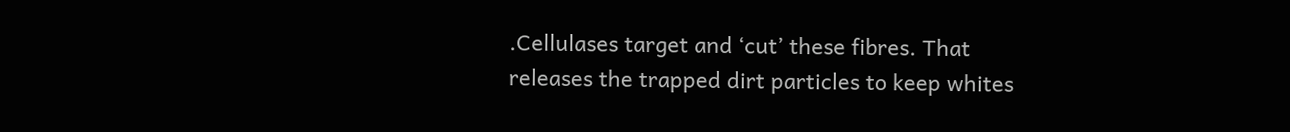.Cellulases target and ‘cut’ these fibres. That releases the trapped dirt particles to keep whites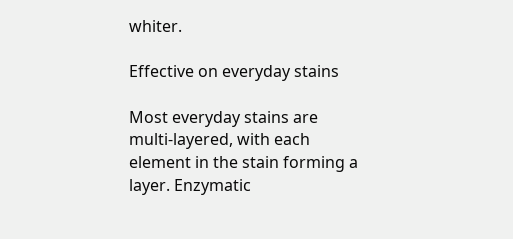whiter.

Effective on everyday stains

Most everyday stains are multi-layered, with each element in the stain forming a layer. Enzymatic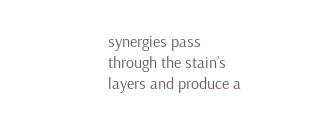synergies pass through the stain’s layers and produce a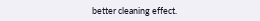better cleaning effect.